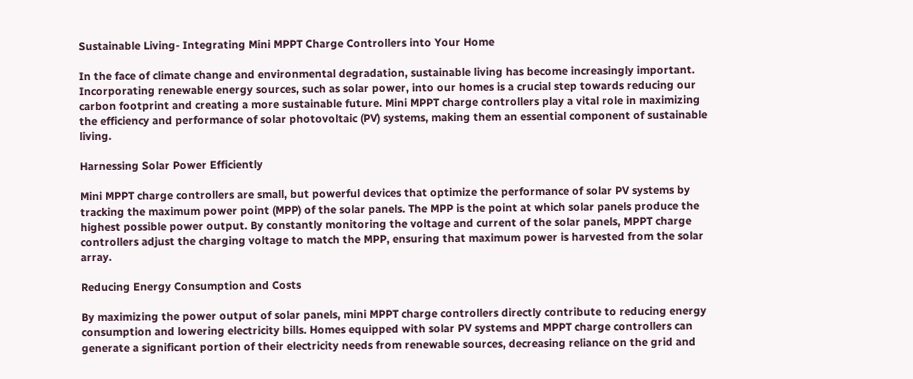Sustainable Living- Integrating Mini MPPT Charge Controllers into Your Home

In the face of climate change and environmental degradation, sustainable living has become increasingly important. Incorporating renewable energy sources, such as solar power, into our homes is a crucial step towards reducing our carbon footprint and creating a more sustainable future. Mini MPPT charge controllers play a vital role in maximizing the efficiency and performance of solar photovoltaic (PV) systems, making them an essential component of sustainable living.

Harnessing Solar Power Efficiently

Mini MPPT charge controllers are small, but powerful devices that optimize the performance of solar PV systems by tracking the maximum power point (MPP) of the solar panels. The MPP is the point at which solar panels produce the highest possible power output. By constantly monitoring the voltage and current of the solar panels, MPPT charge controllers adjust the charging voltage to match the MPP, ensuring that maximum power is harvested from the solar array.

Reducing Energy Consumption and Costs

By maximizing the power output of solar panels, mini MPPT charge controllers directly contribute to reducing energy consumption and lowering electricity bills. Homes equipped with solar PV systems and MPPT charge controllers can generate a significant portion of their electricity needs from renewable sources, decreasing reliance on the grid and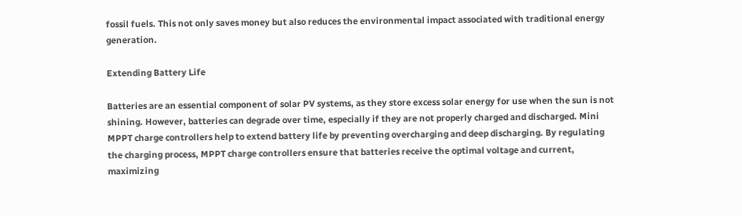fossil fuels. This not only saves money but also reduces the environmental impact associated with traditional energy generation.

Extending Battery Life

Batteries are an essential component of solar PV systems, as they store excess solar energy for use when the sun is not shining. However, batteries can degrade over time, especially if they are not properly charged and discharged. Mini MPPT charge controllers help to extend battery life by preventing overcharging and deep discharging. By regulating the charging process, MPPT charge controllers ensure that batteries receive the optimal voltage and current, maximizing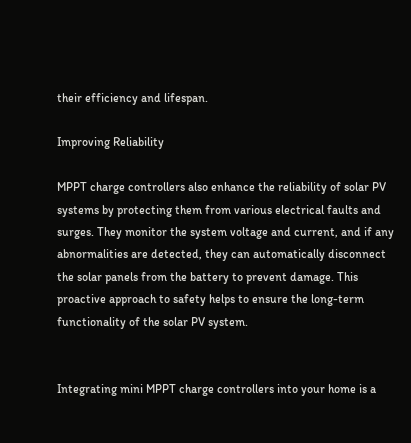their efficiency and lifespan.

Improving Reliability

MPPT charge controllers also enhance the reliability of solar PV systems by protecting them from various electrical faults and surges. They monitor the system voltage and current, and if any abnormalities are detected, they can automatically disconnect the solar panels from the battery to prevent damage. This proactive approach to safety helps to ensure the long-term functionality of the solar PV system.


Integrating mini MPPT charge controllers into your home is a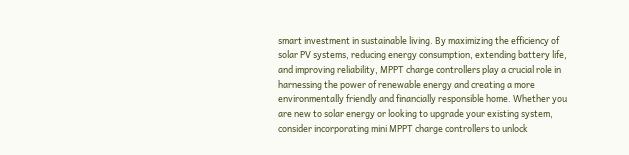smart investment in sustainable living. By maximizing the efficiency of solar PV systems, reducing energy consumption, extending battery life, and improving reliability, MPPT charge controllers play a crucial role in harnessing the power of renewable energy and creating a more environmentally friendly and financially responsible home. Whether you are new to solar energy or looking to upgrade your existing system, consider incorporating mini MPPT charge controllers to unlock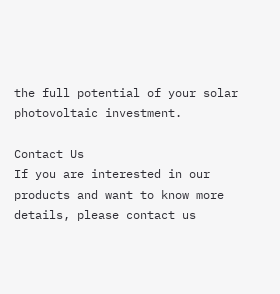the full potential of your solar photovoltaic investment.

Contact Us
If you are interested in our products and want to know more details, please contact us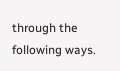through the following ways.